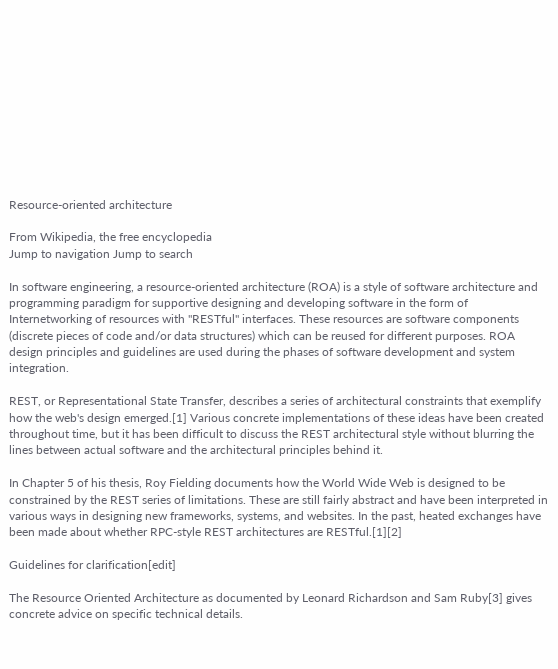Resource-oriented architecture

From Wikipedia, the free encyclopedia
Jump to navigation Jump to search

In software engineering, a resource-oriented architecture (ROA) is a style of software architecture and programming paradigm for supportive designing and developing software in the form of Internetworking of resources with "RESTful" interfaces. These resources are software components (discrete pieces of code and/or data structures) which can be reused for different purposes. ROA design principles and guidelines are used during the phases of software development and system integration.

REST, or Representational State Transfer, describes a series of architectural constraints that exemplify how the web's design emerged.[1] Various concrete implementations of these ideas have been created throughout time, but it has been difficult to discuss the REST architectural style without blurring the lines between actual software and the architectural principles behind it.

In Chapter 5 of his thesis, Roy Fielding documents how the World Wide Web is designed to be constrained by the REST series of limitations. These are still fairly abstract and have been interpreted in various ways in designing new frameworks, systems, and websites. In the past, heated exchanges have been made about whether RPC-style REST architectures are RESTful.[1][2]

Guidelines for clarification[edit]

The Resource Oriented Architecture as documented by Leonard Richardson and Sam Ruby[3] gives concrete advice on specific technical details.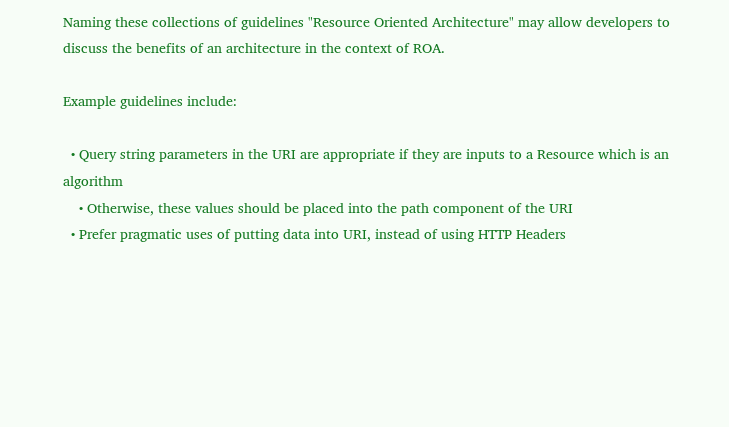Naming these collections of guidelines "Resource Oriented Architecture" may allow developers to discuss the benefits of an architecture in the context of ROA.

Example guidelines include:

  • Query string parameters in the URI are appropriate if they are inputs to a Resource which is an algorithm
    • Otherwise, these values should be placed into the path component of the URI
  • Prefer pragmatic uses of putting data into URI, instead of using HTTP Headers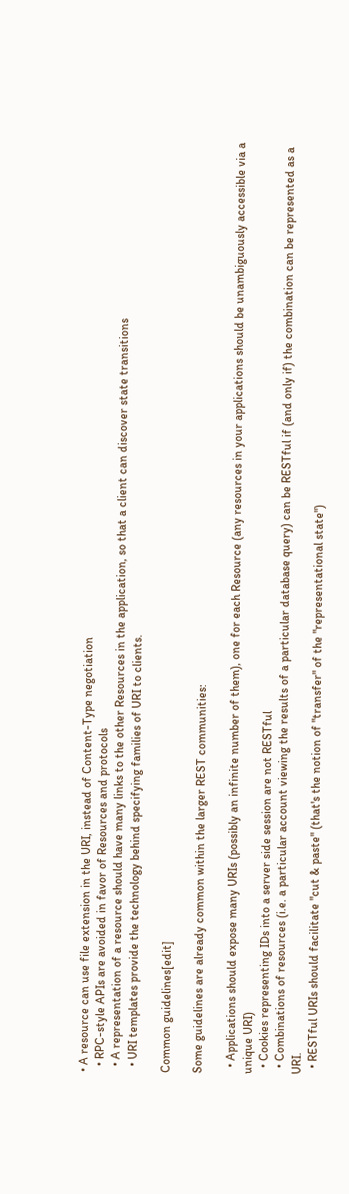• A resource can use file extension in the URI, instead of Content-Type negotiation
  • RPC-style APIs are avoided in favor of Resources and protocols
  • A representation of a resource should have many links to the other Resources in the application, so that a client can discover state transitions
  • URI templates provide the technology behind specifying families of URI to clients.

Common guidelines[edit]

Some guidelines are already common within the larger REST communities:

  • Applications should expose many URIs (possibly an infinite number of them), one for each Resource (any resources in your applications should be unambiguously accessible via a unique URI)
  • Cookies representing IDs into a server side session are not RESTful
  • Combinations of resources (i.e. a particular account viewing the results of a particular database query) can be RESTful if (and only if) the combination can be represented as a URI.
  • RESTful URIs should facilitate "cut & paste" (that's the notion of "transfer" of the "representational state")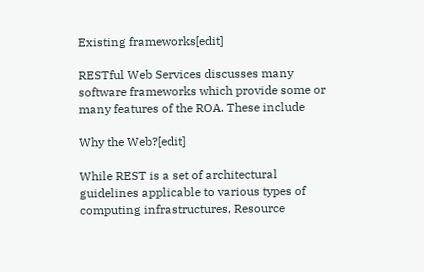Existing frameworks[edit]

RESTful Web Services discusses many software frameworks which provide some or many features of the ROA. These include

Why the Web?[edit]

While REST is a set of architectural guidelines applicable to various types of computing infrastructures, Resource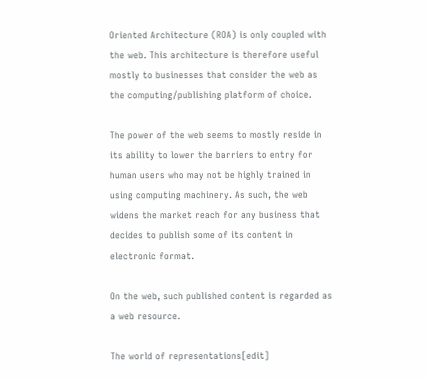Oriented Architecture (ROA) is only coupled with the web. This architecture is therefore useful mostly to businesses that consider the web as the computing/publishing platform of choice.

The power of the web seems to mostly reside in its ability to lower the barriers to entry for human users who may not be highly trained in using computing machinery. As such, the web widens the market reach for any business that decides to publish some of its content in electronic format.

On the web, such published content is regarded as a web resource.

The world of representations[edit]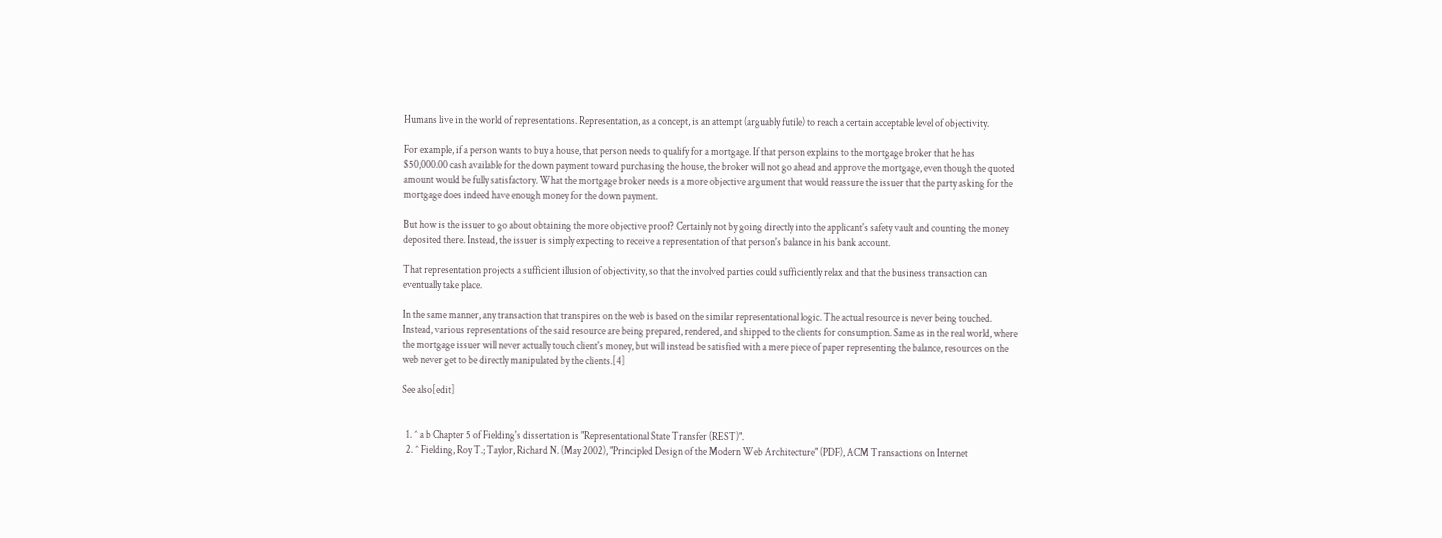Humans live in the world of representations. Representation, as a concept, is an attempt (arguably futile) to reach a certain acceptable level of objectivity.

For example, if a person wants to buy a house, that person needs to qualify for a mortgage. If that person explains to the mortgage broker that he has $50,000.00 cash available for the down payment toward purchasing the house, the broker will not go ahead and approve the mortgage, even though the quoted amount would be fully satisfactory. What the mortgage broker needs is a more objective argument that would reassure the issuer that the party asking for the mortgage does indeed have enough money for the down payment.

But how is the issuer to go about obtaining the more objective proof? Certainly not by going directly into the applicant's safety vault and counting the money deposited there. Instead, the issuer is simply expecting to receive a representation of that person's balance in his bank account.

That representation projects a sufficient illusion of objectivity, so that the involved parties could sufficiently relax and that the business transaction can eventually take place.

In the same manner, any transaction that transpires on the web is based on the similar representational logic. The actual resource is never being touched. Instead, various representations of the said resource are being prepared, rendered, and shipped to the clients for consumption. Same as in the real world, where the mortgage issuer will never actually touch client's money, but will instead be satisfied with a mere piece of paper representing the balance, resources on the web never get to be directly manipulated by the clients.[4]

See also[edit]


  1. ^ a b Chapter 5 of Fielding's dissertation is "Representational State Transfer (REST)".
  2. ^ Fielding, Roy T.; Taylor, Richard N. (May 2002), "Principled Design of the Modern Web Architecture" (PDF), ACM Transactions on Internet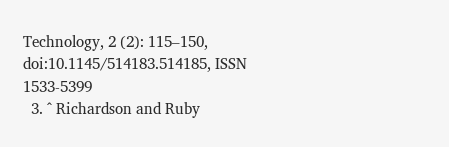Technology, 2 (2): 115–150, doi:10.1145/514183.514185, ISSN 1533-5399
  3. ^ Richardson and Ruby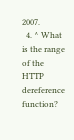2007.
  4. ^ What is the range of the HTTP dereference function?